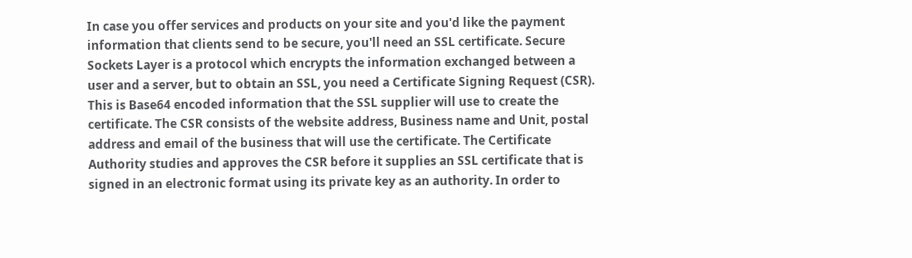In case you offer services and products on your site and you'd like the payment information that clients send to be secure, you'll need an SSL certificate. Secure Sockets Layer is a protocol which encrypts the information exchanged between a user and a server, but to obtain an SSL, you need a Certificate Signing Request (CSR). This is Base64 encoded information that the SSL supplier will use to create the certificate. The CSR consists of the website address, Business name and Unit, postal address and email of the business that will use the certificate. The Certificate Authority studies and approves the CSR before it supplies an SSL certificate that is signed in an electronic format using its private key as an authority. In order to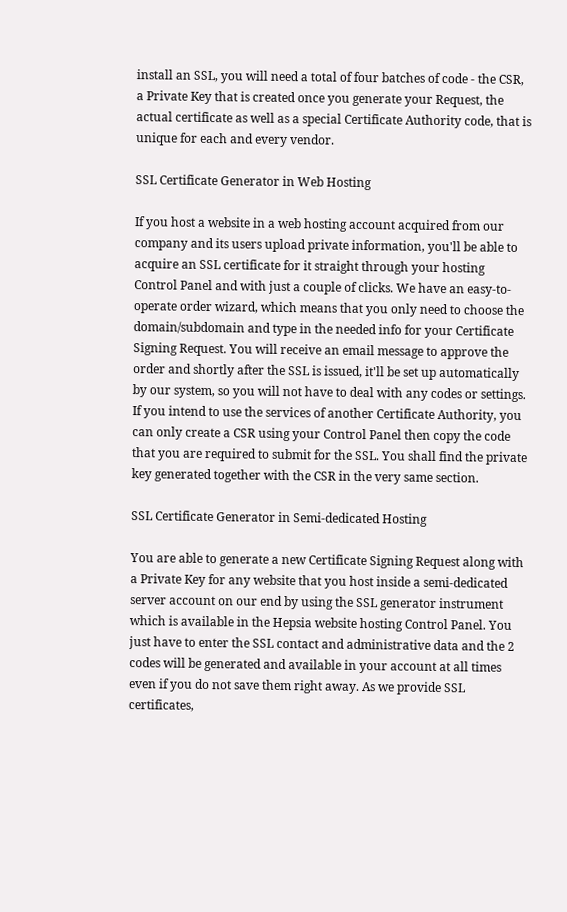install an SSL, you will need a total of four batches of code - the CSR, a Private Key that is created once you generate your Request, the actual certificate as well as a special Certificate Authority code, that is unique for each and every vendor.

SSL Certificate Generator in Web Hosting

If you host a website in a web hosting account acquired from our company and its users upload private information, you'll be able to acquire an SSL certificate for it straight through your hosting Control Panel and with just a couple of clicks. We have an easy-to-operate order wizard, which means that you only need to choose the domain/subdomain and type in the needed info for your Certificate Signing Request. You will receive an email message to approve the order and shortly after the SSL is issued, it'll be set up automatically by our system, so you will not have to deal with any codes or settings. If you intend to use the services of another Certificate Authority, you can only create a CSR using your Control Panel then copy the code that you are required to submit for the SSL. You shall find the private key generated together with the CSR in the very same section.

SSL Certificate Generator in Semi-dedicated Hosting

You are able to generate a new Certificate Signing Request along with a Private Key for any website that you host inside a semi-dedicated server account on our end by using the SSL generator instrument which is available in the Hepsia website hosting Control Panel. You just have to enter the SSL contact and administrative data and the 2 codes will be generated and available in your account at all times even if you do not save them right away. As we provide SSL certificates,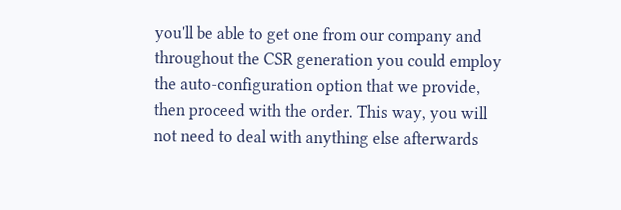you'll be able to get one from our company and throughout the CSR generation you could employ the auto-configuration option that we provide, then proceed with the order. This way, you will not need to deal with anything else afterwards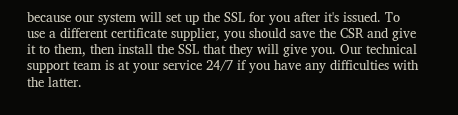because our system will set up the SSL for you after it's issued. To use a different certificate supplier, you should save the CSR and give it to them, then install the SSL that they will give you. Our technical support team is at your service 24/7 if you have any difficulties with the latter.